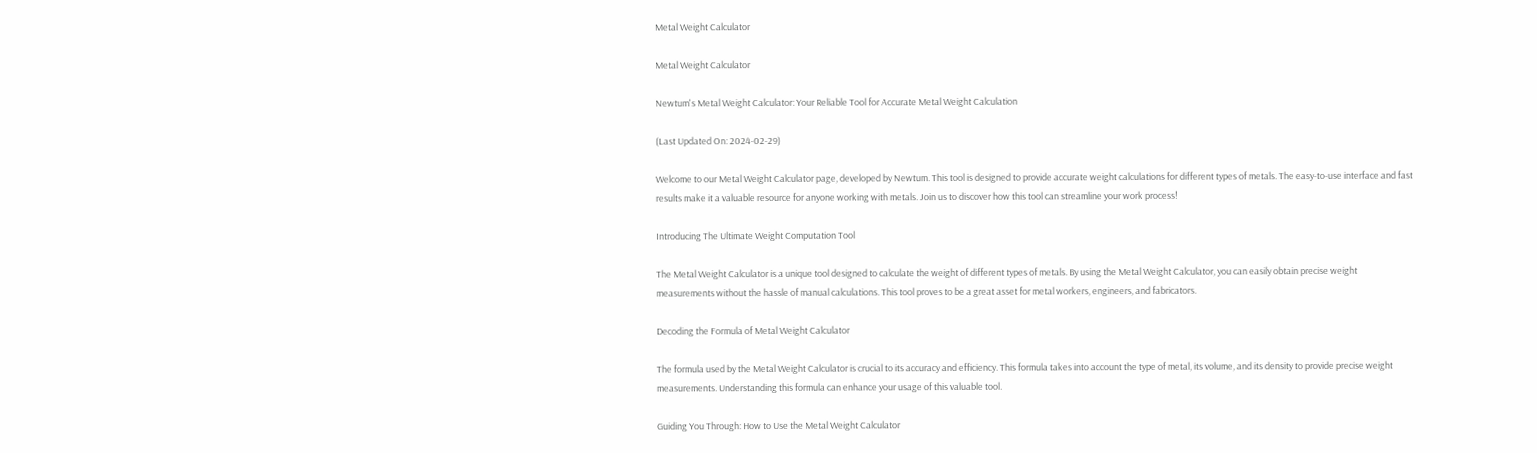Metal Weight Calculator

Metal Weight Calculator

Newtum's Metal Weight Calculator: Your Reliable Tool for Accurate Metal Weight Calculation

(Last Updated On: 2024-02-29)

Welcome to our Metal Weight Calculator page, developed by Newtum. This tool is designed to provide accurate weight calculations for different types of metals. The easy-to-use interface and fast results make it a valuable resource for anyone working with metals. Join us to discover how this tool can streamline your work process!

Introducing The Ultimate Weight Computation Tool

The Metal Weight Calculator is a unique tool designed to calculate the weight of different types of metals. By using the Metal Weight Calculator, you can easily obtain precise weight measurements without the hassle of manual calculations. This tool proves to be a great asset for metal workers, engineers, and fabricators.

Decoding the Formula of Metal Weight Calculator

The formula used by the Metal Weight Calculator is crucial to its accuracy and efficiency. This formula takes into account the type of metal, its volume, and its density to provide precise weight measurements. Understanding this formula can enhance your usage of this valuable tool.

Guiding You Through: How to Use the Metal Weight Calculator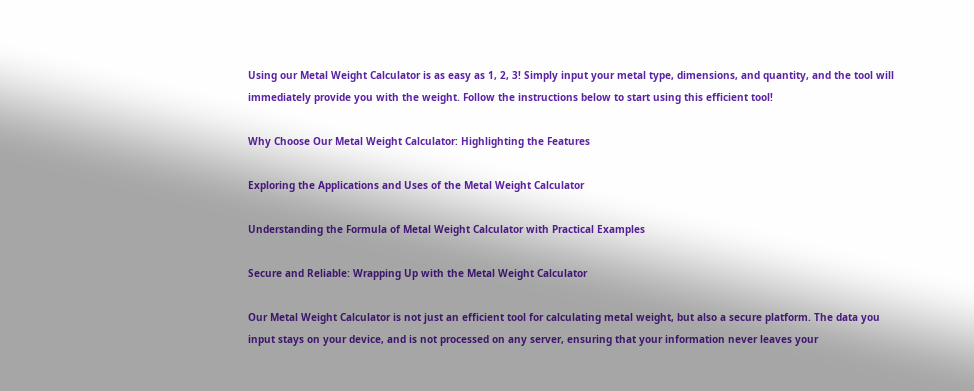Using our Metal Weight Calculator is as easy as 1, 2, 3! Simply input your metal type, dimensions, and quantity, and the tool will immediately provide you with the weight. Follow the instructions below to start using this efficient tool!

Why Choose Our Metal Weight Calculator: Highlighting the Features

Exploring the Applications and Uses of the Metal Weight Calculator

Understanding the Formula of Metal Weight Calculator with Practical Examples

Secure and Reliable: Wrapping Up with the Metal Weight Calculator

Our Metal Weight Calculator is not just an efficient tool for calculating metal weight, but also a secure platform. The data you input stays on your device, and is not processed on any server, ensuring that your information never leaves your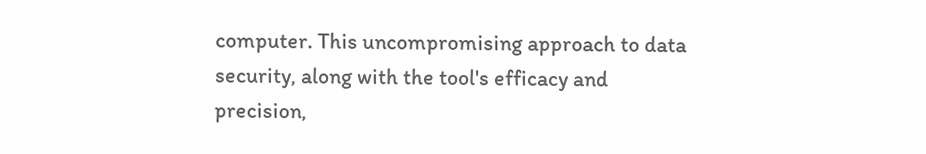computer. This uncompromising approach to data security, along with the tool's efficacy and precision,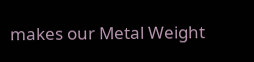makes our Metal Weight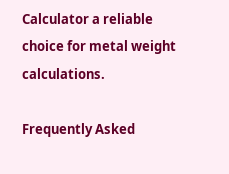Calculator a reliable choice for metal weight calculations.

Frequently Asked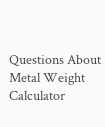Questions About Metal Weight Calculator